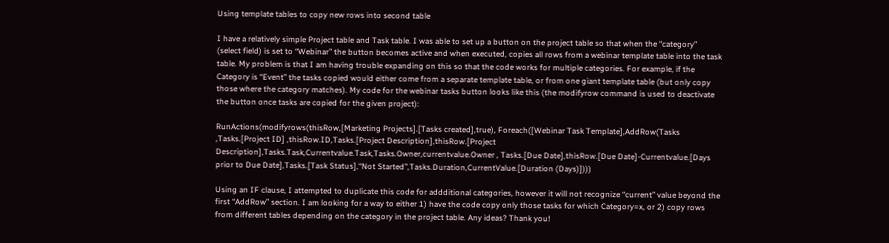Using template tables to copy new rows into second table

I have a relatively simple Project table and Task table. I was able to set up a button on the project table so that when the “category” (select field) is set to “Webinar” the button becomes active and when executed, copies all rows from a webinar template table into the task table. My problem is that I am having trouble expanding on this so that the code works for multiple categories. For example, if the Category is “Event” the tasks copied would either come from a separate template table, or from one giant template table (but only copy those where the category matches). My code for the webinar tasks button looks like this (the modifyrow command is used to deactivate the button once tasks are copied for the given project):

RunActions(modifyrows(thisRow,[Marketing Projects].[Tasks created],true), Foreach([Webinar Task Template],AddRow(Tasks ,Tasks.[Project ID] ,thisRow.ID,Tasks.[Project Description],thisRow.[Project Description],Tasks.Task,Currentvalue.Task,Tasks.Owner,currentvalue.Owner , Tasks.[Due Date],thisRow.[Due Date]-Currentvalue.[Days prior to Due Date],Tasks.[Task Status],“Not Started”,Tasks.Duration,CurrentValue.[Duration (Days)])))

Using an IF clause, I attempted to duplicate this code for addditional categories, however it will not recognize “current” value beyond the first “AddRow” section. I am looking for a way to either 1) have the code copy only those tasks for which Category=x, or 2) copy rows from different tables depending on the category in the project table. Any ideas? Thank you!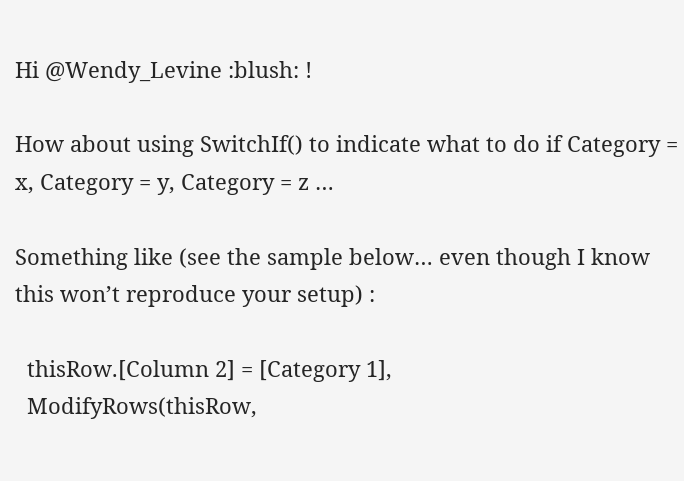Hi @Wendy_Levine :blush: !

How about using SwitchIf() to indicate what to do if Category = x, Category = y, Category = z …

Something like (see the sample below… even though I know this won’t reproduce your setup) :

  thisRow.[Column 2] = [Category 1],
  ModifyRows(thisRow,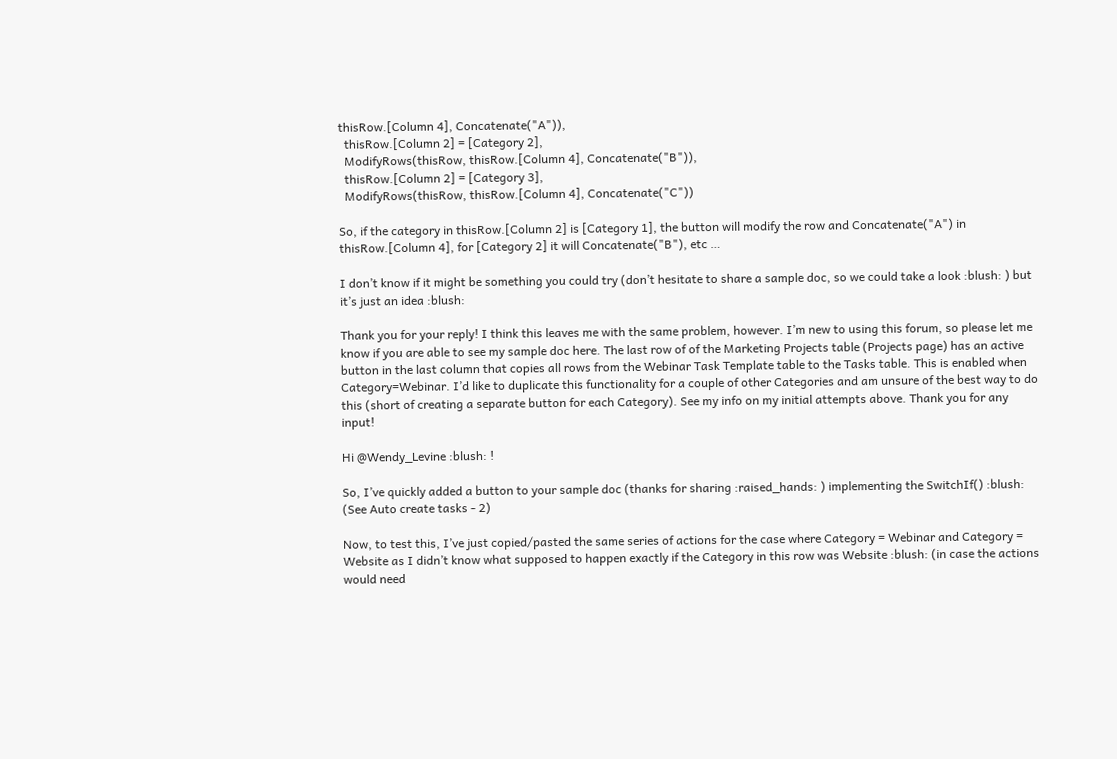thisRow.[Column 4], Concatenate("A")),
  thisRow.[Column 2] = [Category 2],
  ModifyRows(thisRow, thisRow.[Column 4], Concatenate("B")),
  thisRow.[Column 2] = [Category 3],
  ModifyRows(thisRow, thisRow.[Column 4], Concatenate("C"))

So, if the category in thisRow.[Column 2] is [Category 1], the button will modify the row and Concatenate("A") in thisRow.[Column 4], for [Category 2] it will Concatenate("B"), etc …

I don’t know if it might be something you could try (don’t hesitate to share a sample doc, so we could take a look :blush: ) but it’s just an idea :blush:

Thank you for your reply! I think this leaves me with the same problem, however. I’m new to using this forum, so please let me know if you are able to see my sample doc here. The last row of of the Marketing Projects table (Projects page) has an active button in the last column that copies all rows from the Webinar Task Template table to the Tasks table. This is enabled when Category=Webinar. I’d like to duplicate this functionality for a couple of other Categories and am unsure of the best way to do this (short of creating a separate button for each Category). See my info on my initial attempts above. Thank you for any input!

Hi @Wendy_Levine :blush: !

So, I’ve quickly added a button to your sample doc (thanks for sharing :raised_hands: ) implementing the SwitchIf() :blush: (See Auto create tasks - 2)

Now, to test this, I’ve just copied/pasted the same series of actions for the case where Category = Webinar and Category = Website as I didn’t know what supposed to happen exactly if the Category in this row was Website :blush: (in case the actions would need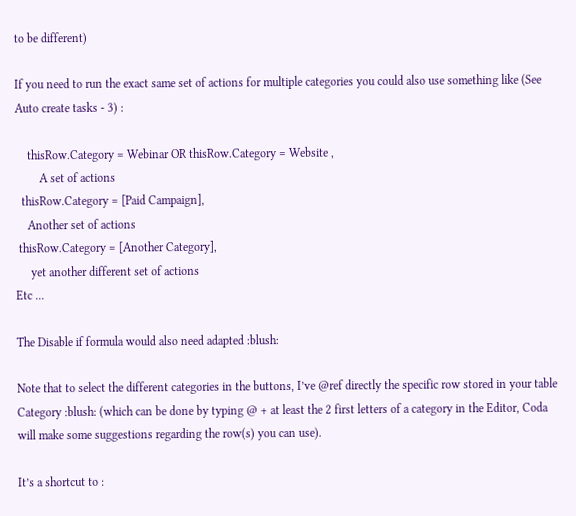to be different)

If you need to run the exact same set of actions for multiple categories you could also use something like (See Auto create tasks - 3) :

    thisRow.Category = Webinar OR thisRow.Category = Website ,
        A set of actions
  thisRow.Category = [Paid Campaign],
    Another set of actions
 thisRow.Category = [Another Category],
     yet another different set of actions
Etc ...

The Disable if formula would also need adapted :blush:

Note that to select the different categories in the buttons, I’ve @ref directly the specific row stored in your table Category :blush: (which can be done by typing @ + at least the 2 first letters of a category in the Editor, Coda will make some suggestions regarding the row(s) you can use).

It’s a shortcut to :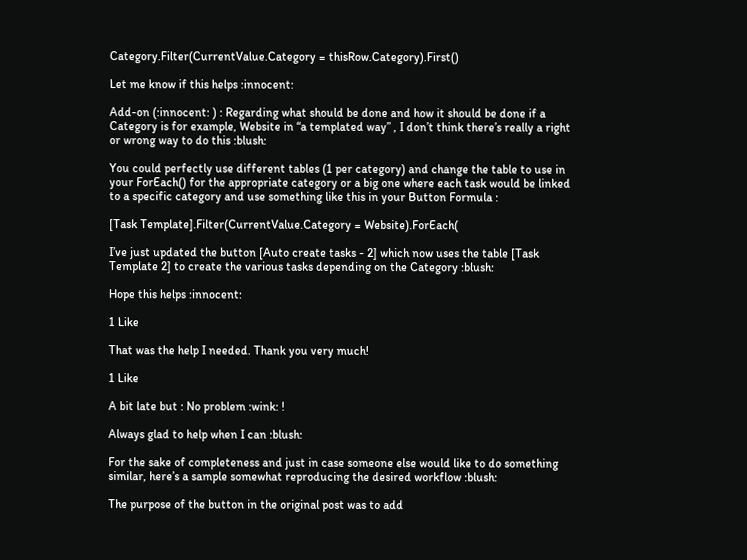Category.Filter(CurrentValue.Category = thisRow.Category).First()

Let me know if this helps :innocent:

Add-on (:innocent: ) : Regarding what should be done and how it should be done if a Category is for example, Website in “a templated way” , I don’t think there’s really a right or wrong way to do this :blush:

You could perfectly use different tables (1 per category) and change the table to use in your ForEach() for the appropriate category or a big one where each task would be linked to a specific category and use something like this in your Button Formula :

[Task Template].Filter(CurrentValue.Category = Website).ForEach(

I’ve just updated the button [Auto create tasks - 2] which now uses the table [Task Template 2] to create the various tasks depending on the Category :blush:

Hope this helps :innocent:

1 Like

That was the help I needed. Thank you very much!

1 Like

A bit late but : No problem :wink: !

Always glad to help when I can :blush:

For the sake of completeness and just in case someone else would like to do something similar, here’s a sample somewhat reproducing the desired workflow :blush:

The purpose of the button in the original post was to add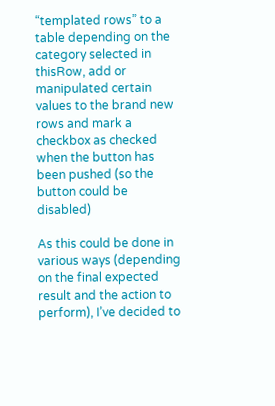“templated rows” to a table depending on the category selected in thisRow, add or manipulated certain values to the brand new rows and mark a checkbox as checked when the button has been pushed (so the button could be disabled)

As this could be done in various ways (depending on the final expected result and the action to perform), I’ve decided to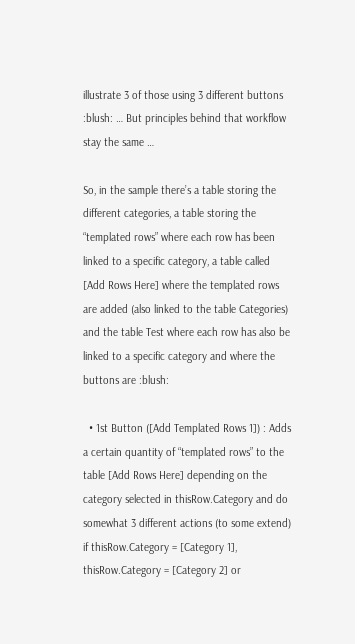illustrate 3 of those using 3 different buttons :blush: … But principles behind that workflow stay the same …

So, in the sample there’s a table storing the different categories, a table storing the “templated rows” where each row has been linked to a specific category, a table called [Add Rows Here] where the templated rows are added (also linked to the table Categories) and the table Test where each row has also be linked to a specific category and where the buttons are :blush:

  • 1st Button ([Add Templated Rows 1]) : Adds a certain quantity of “templated rows” to the table [Add Rows Here] depending on the category selected in thisRow.Category and do somewhat 3 different actions (to some extend) if thisRow.Category = [Category 1], thisRow.Category = [Category 2] or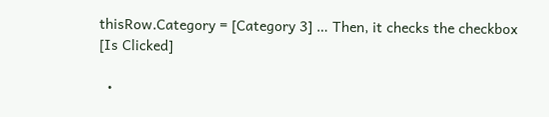thisRow.Category = [Category 3] … Then, it checks the checkbox [Is Clicked]

  •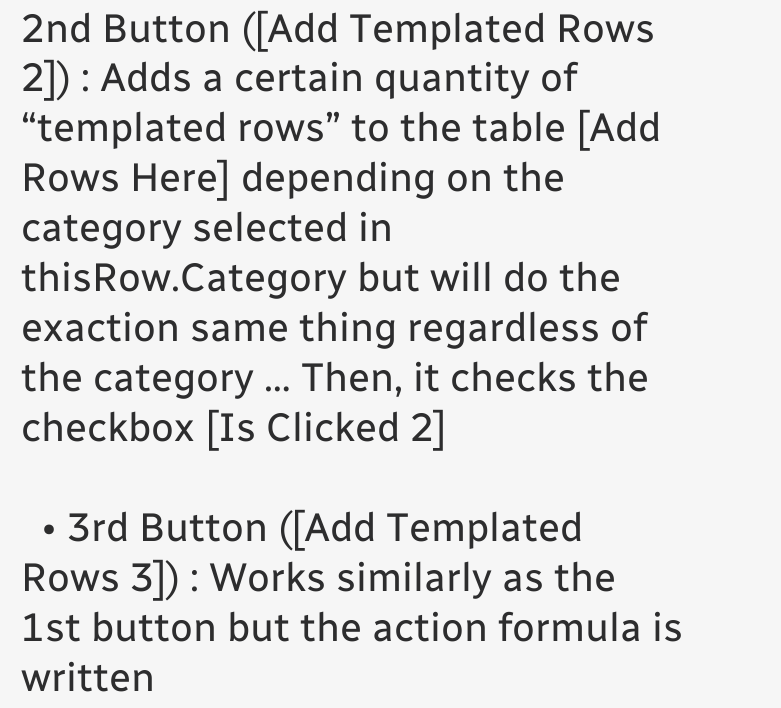2nd Button ([Add Templated Rows 2]) : Adds a certain quantity of “templated rows” to the table [Add Rows Here] depending on the category selected in thisRow.Category but will do the exaction same thing regardless of the category … Then, it checks the checkbox [Is Clicked 2]

  • 3rd Button ([Add Templated Rows 3]) : Works similarly as the 1st button but the action formula is written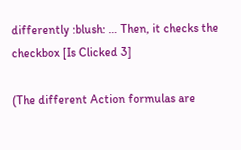differently :blush: … Then, it checks the checkbox [Is Clicked 3]

(The different Action formulas are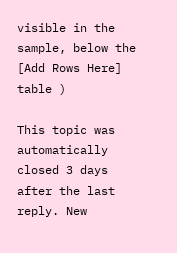visible in the sample, below the [Add Rows Here] table )

This topic was automatically closed 3 days after the last reply. New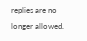replies are no longer allowed.